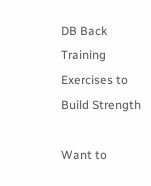DB Back Training Exercises to Build Strength

Want to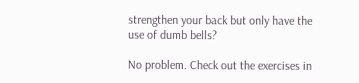strengthen your back but only have the use of dumb bells?

No problem. Check out the exercises in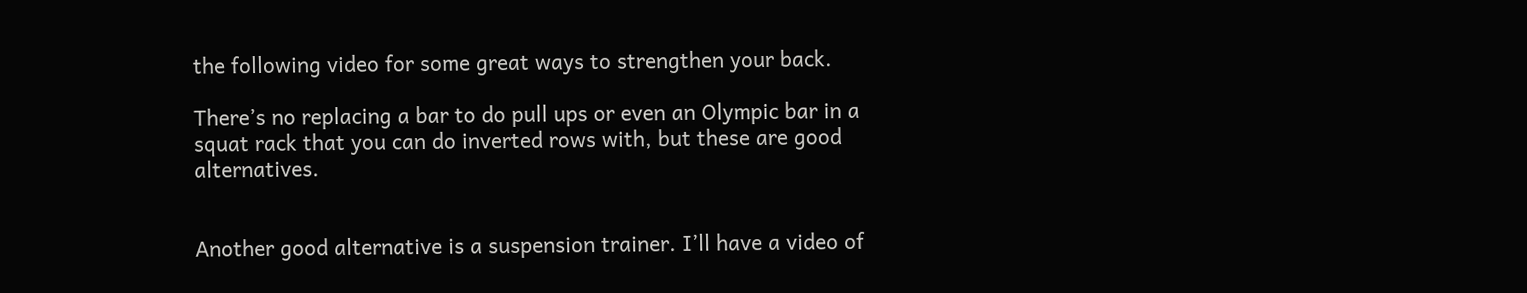the following video for some great ways to strengthen your back.

There’s no replacing a bar to do pull ups or even an Olympic bar in a squat rack that you can do inverted rows with, but these are good alternatives.


Another good alternative is a suspension trainer. I’ll have a video of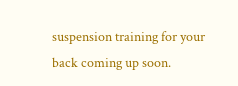suspension training for your back coming up soon.